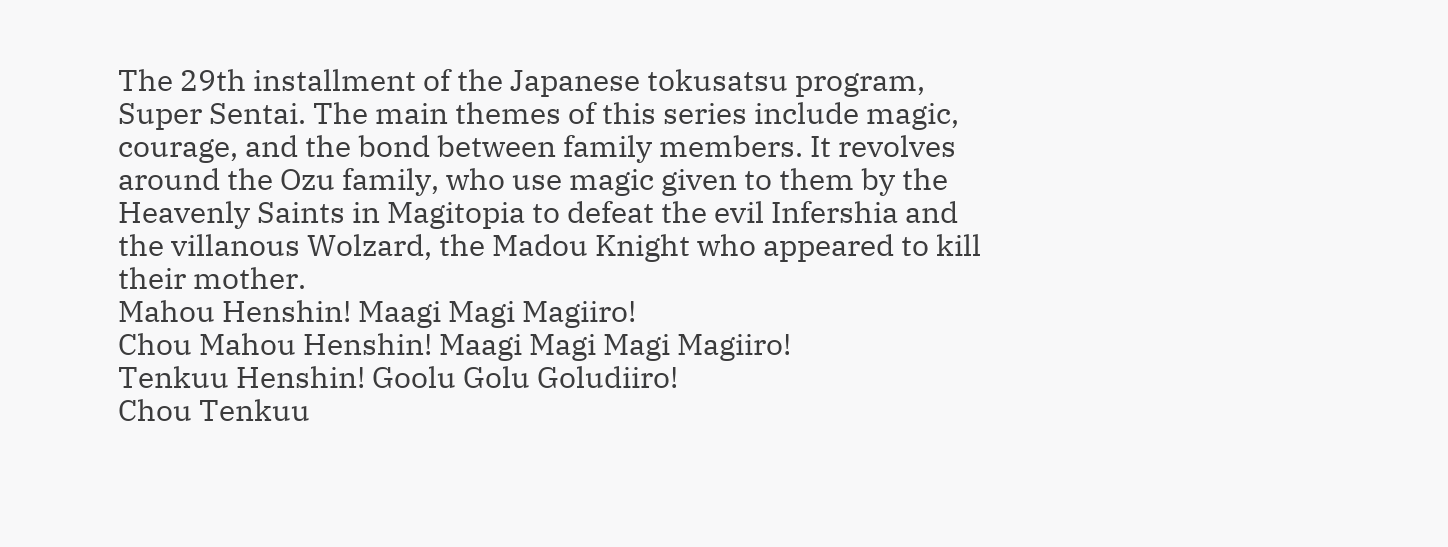The 29th installment of the Japanese tokusatsu program, Super Sentai. The main themes of this series include magic, courage, and the bond between family members. It revolves around the Ozu family, who use magic given to them by the Heavenly Saints in Magitopia to defeat the evil Infershia and the villanous Wolzard, the Madou Knight who appeared to kill their mother.
Mahou Henshin! Maagi Magi Magiiro!
Chou Mahou Henshin! Maagi Magi Magi Magiiro!
Tenkuu Henshin! Goolu Golu Goludiiro!
Chou Tenkuu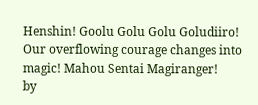Henshin! Goolu Golu Golu Goludiiro!
Our overflowing courage changes into magic! Mahou Sentai Magiranger!
by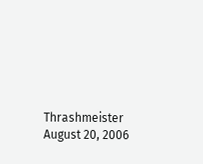Thrashmeister August 20, 2006